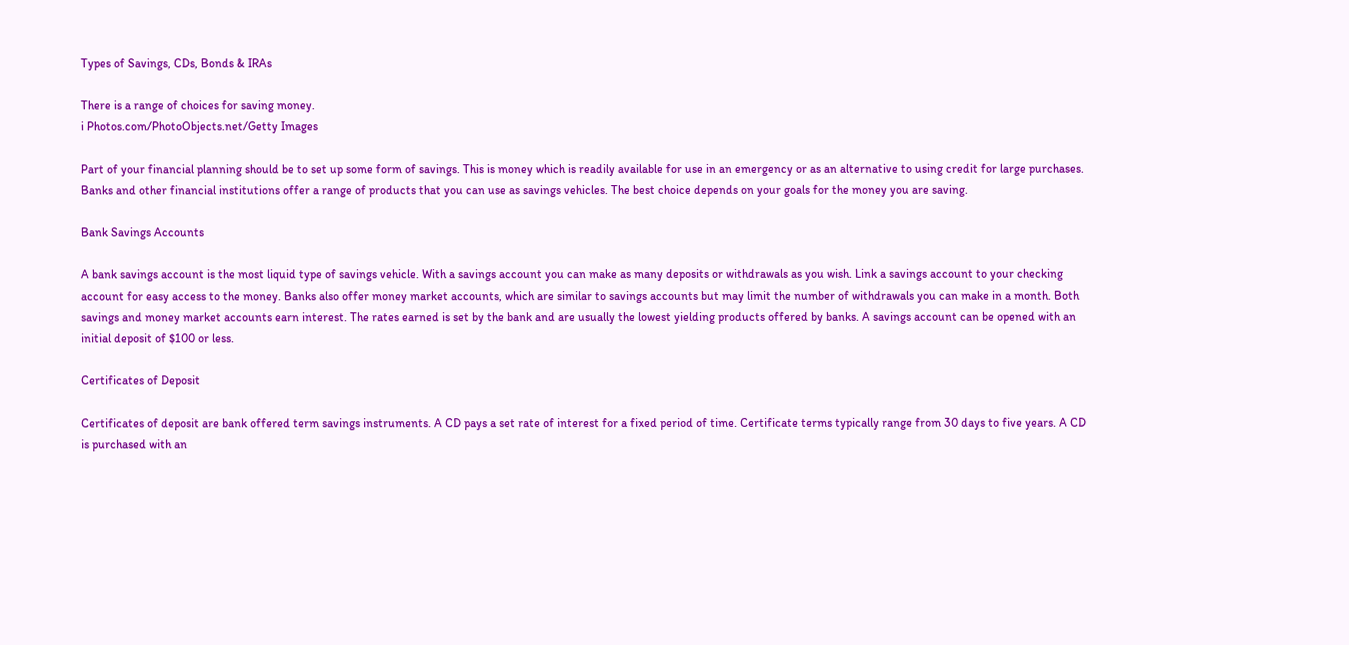Types of Savings, CDs, Bonds & IRAs

There is a range of choices for saving money.
i Photos.com/PhotoObjects.net/Getty Images

Part of your financial planning should be to set up some form of savings. This is money which is readily available for use in an emergency or as an alternative to using credit for large purchases. Banks and other financial institutions offer a range of products that you can use as savings vehicles. The best choice depends on your goals for the money you are saving.

Bank Savings Accounts

A bank savings account is the most liquid type of savings vehicle. With a savings account you can make as many deposits or withdrawals as you wish. Link a savings account to your checking account for easy access to the money. Banks also offer money market accounts, which are similar to savings accounts but may limit the number of withdrawals you can make in a month. Both savings and money market accounts earn interest. The rates earned is set by the bank and are usually the lowest yielding products offered by banks. A savings account can be opened with an initial deposit of $100 or less.

Certificates of Deposit

Certificates of deposit are bank offered term savings instruments. A CD pays a set rate of interest for a fixed period of time. Certificate terms typically range from 30 days to five years. A CD is purchased with an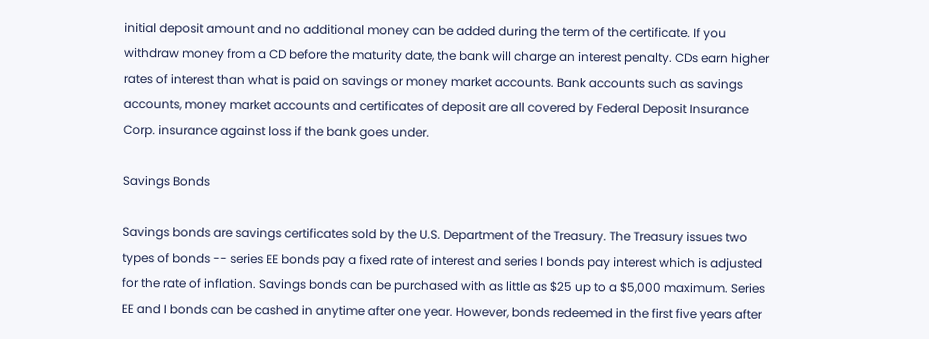initial deposit amount and no additional money can be added during the term of the certificate. If you withdraw money from a CD before the maturity date, the bank will charge an interest penalty. CDs earn higher rates of interest than what is paid on savings or money market accounts. Bank accounts such as savings accounts, money market accounts and certificates of deposit are all covered by Federal Deposit Insurance Corp. insurance against loss if the bank goes under.

Savings Bonds

Savings bonds are savings certificates sold by the U.S. Department of the Treasury. The Treasury issues two types of bonds -- series EE bonds pay a fixed rate of interest and series I bonds pay interest which is adjusted for the rate of inflation. Savings bonds can be purchased with as little as $25 up to a $5,000 maximum. Series EE and I bonds can be cashed in anytime after one year. However, bonds redeemed in the first five years after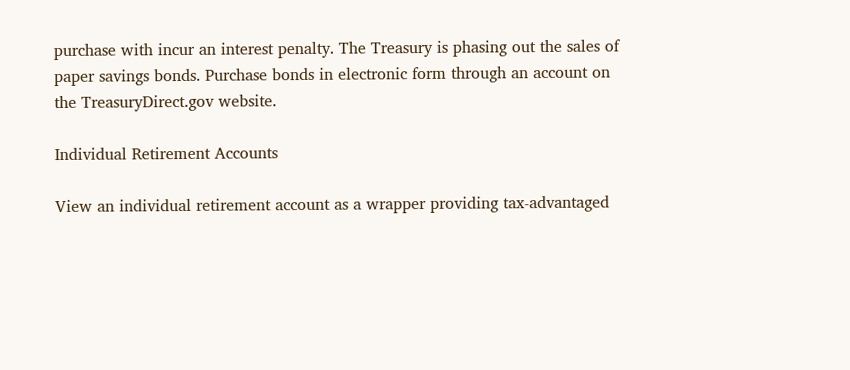purchase with incur an interest penalty. The Treasury is phasing out the sales of paper savings bonds. Purchase bonds in electronic form through an account on the TreasuryDirect.gov website.

Individual Retirement Accounts

View an individual retirement account as a wrapper providing tax-advantaged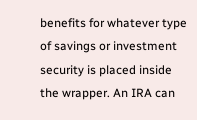benefits for whatever type of savings or investment security is placed inside the wrapper. An IRA can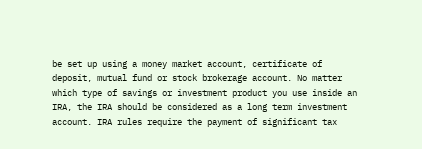be set up using a money market account, certificate of deposit, mutual fund or stock brokerage account. No matter which type of savings or investment product you use inside an IRA, the IRA should be considered as a long term investment account. IRA rules require the payment of significant tax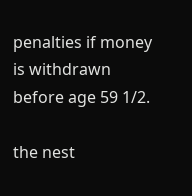penalties if money is withdrawn before age 59 1/2.

the nest